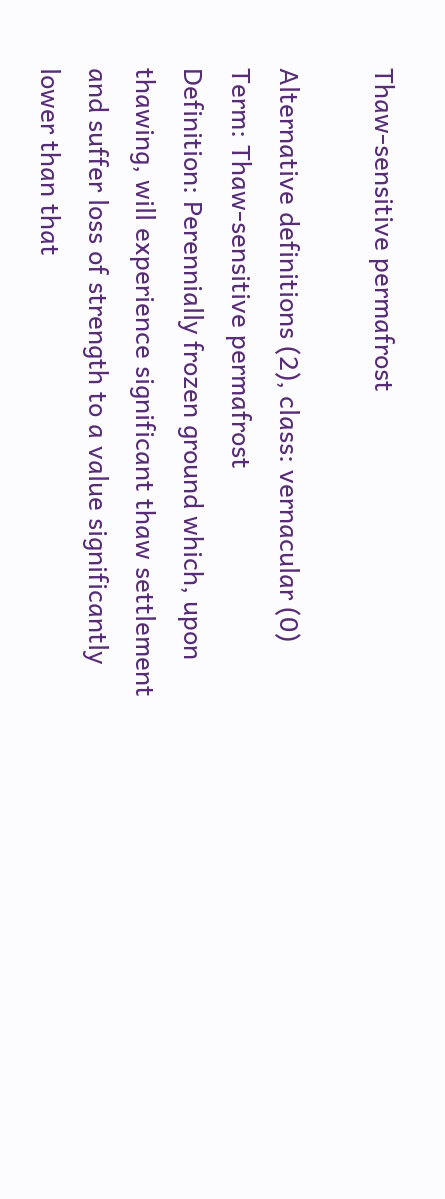Thaw-sensitive permafrost

Alternative definitions (2), class: vernacular (0)
Term: Thaw-sensitive permafrost
Definition: Perennially frozen ground which, upon thawing, will experience significant thaw settlement and suffer loss of strength to a value significantly lower than that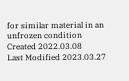for similar material in an unfrozen condition
Created 2022.03.08
Last Modified 2023.03.27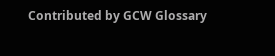Contributed by GCW Glossary